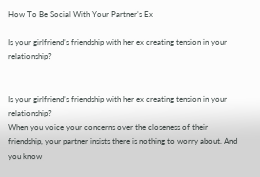How To Be Social With Your Partner’s Ex

Is your girlfriend’s friendship with her ex creating tension in your relationship?


Is your girlfriend’s friendship with her ex creating tension in your relationship?
When you voice your concerns over the closeness of their friendship, your partner insists there is nothing to worry about. And you know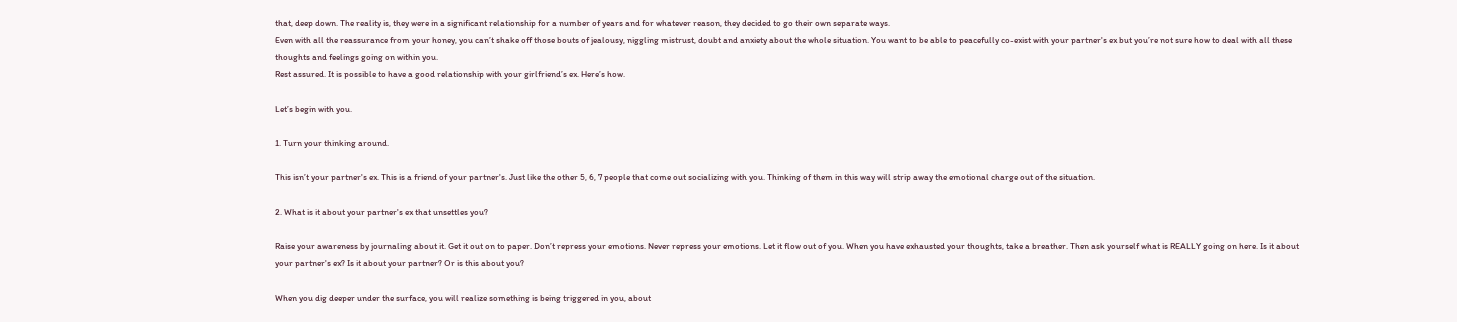that, deep down. The reality is, they were in a significant relationship for a number of years and for whatever reason, they decided to go their own separate ways.
Even with all the reassurance from your honey, you can’t shake off those bouts of jealousy, niggling mistrust, doubt and anxiety about the whole situation. You want to be able to peacefully co-exist with your partner's ex but you’re not sure how to deal with all these thoughts and feelings going on within you.
Rest assured. It is possible to have a good relationship with your girlfriend’s ex. Here’s how.

Let’s begin with you.

1. Turn your thinking around.

This isn’t your partner's ex. This is a friend of your partner's. Just like the other 5, 6, 7 people that come out socializing with you. Thinking of them in this way will strip away the emotional charge out of the situation.

2. What is it about your partner's ex that unsettles you?

Raise your awareness by journaling about it. Get it out on to paper. Don’t repress your emotions. Never repress your emotions. Let it flow out of you. When you have exhausted your thoughts, take a breather. Then ask yourself what is REALLY going on here. Is it about your partner's ex? Is it about your partner? Or is this about you?

When you dig deeper under the surface, you will realize something is being triggered in you, about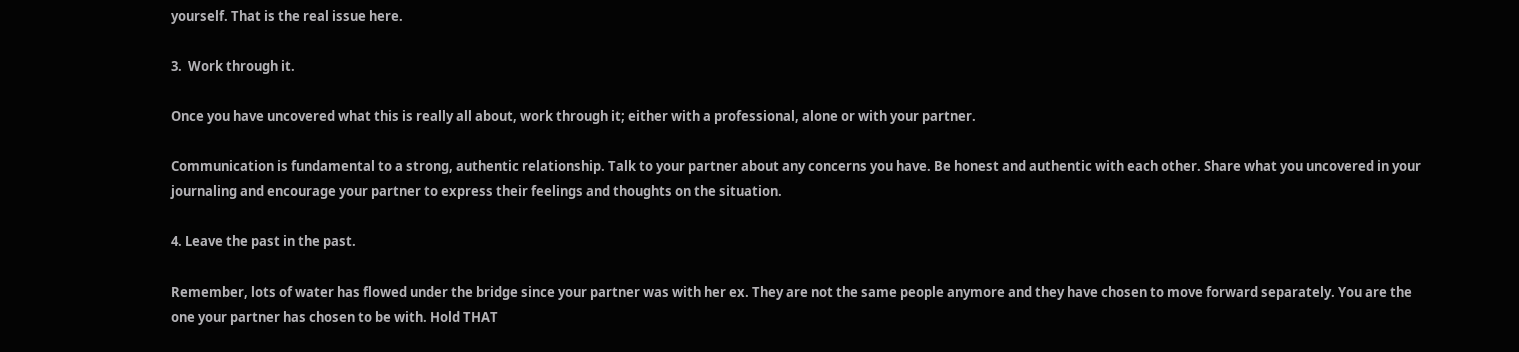yourself. That is the real issue here.

3.  Work through it.

Once you have uncovered what this is really all about, work through it; either with a professional, alone or with your partner.

Communication is fundamental to a strong, authentic relationship. Talk to your partner about any concerns you have. Be honest and authentic with each other. Share what you uncovered in your journaling and encourage your partner to express their feelings and thoughts on the situation.

4. Leave the past in the past.

Remember, lots of water has flowed under the bridge since your partner was with her ex. They are not the same people anymore and they have chosen to move forward separately. You are the one your partner has chosen to be with. Hold THAT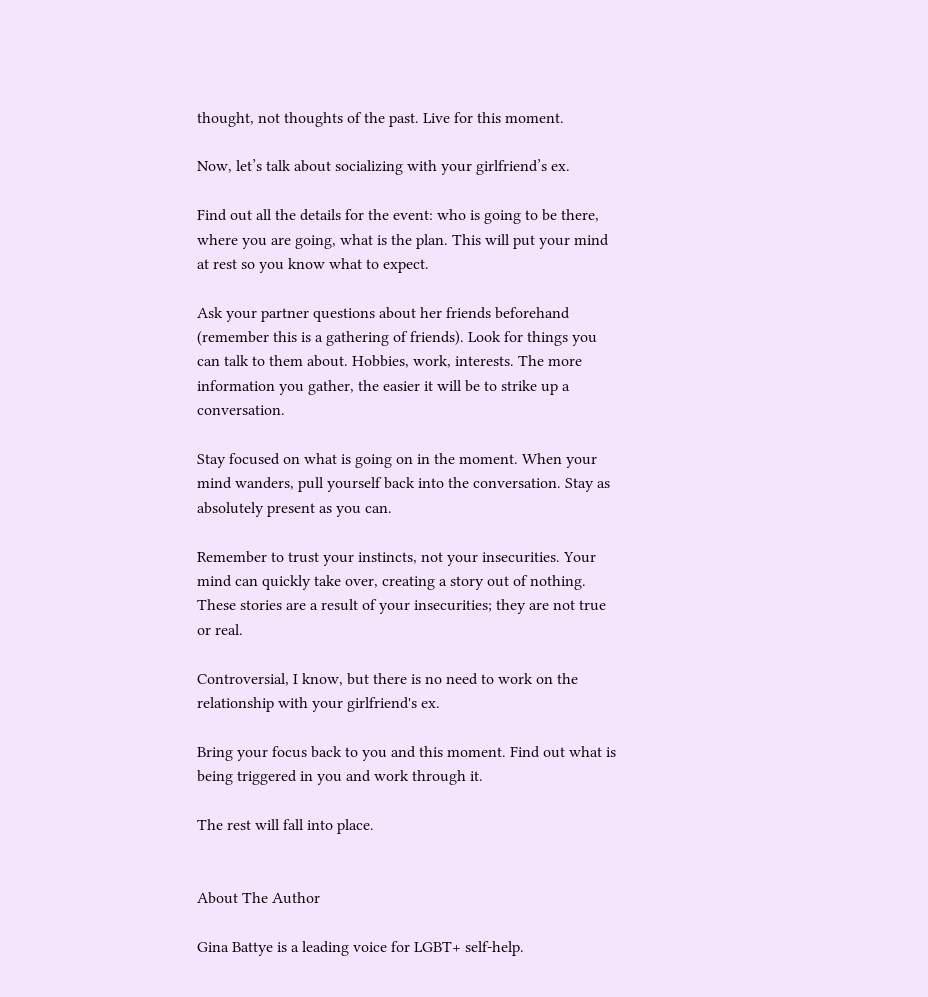thought, not thoughts of the past. Live for this moment.

Now, let’s talk about socializing with your girlfriend’s ex.

Find out all the details for the event: who is going to be there, where you are going, what is the plan. This will put your mind at rest so you know what to expect.

Ask your partner questions about her friends beforehand (remember this is a gathering of friends). Look for things you can talk to them about. Hobbies, work, interests. The more information you gather, the easier it will be to strike up a conversation.

Stay focused on what is going on in the moment. When your mind wanders, pull yourself back into the conversation. Stay as absolutely present as you can.

Remember to trust your instincts, not your insecurities. Your mind can quickly take over, creating a story out of nothing. These stories are a result of your insecurities; they are not true or real.

Controversial, I know, but there is no need to work on the relationship with your girlfriend's ex.

Bring your focus back to you and this moment. Find out what is being triggered in you and work through it.

The rest will fall into place.


About The Author

Gina Battye is a leading voice for LGBT+ self-help.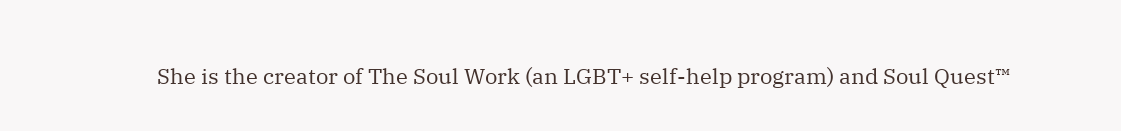She is the creator of The Soul Work (an LGBT+ self-help program) and Soul Quest™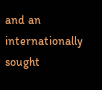and an internationally sought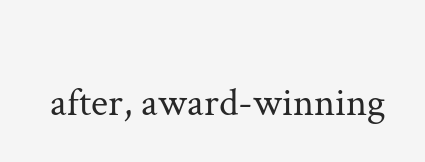after, award-winning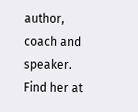author, coach and speaker. Find her at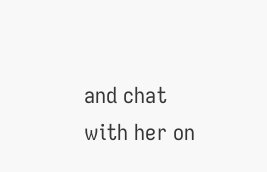and chat with her on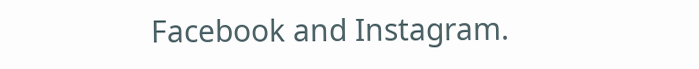Facebook and Instagram.